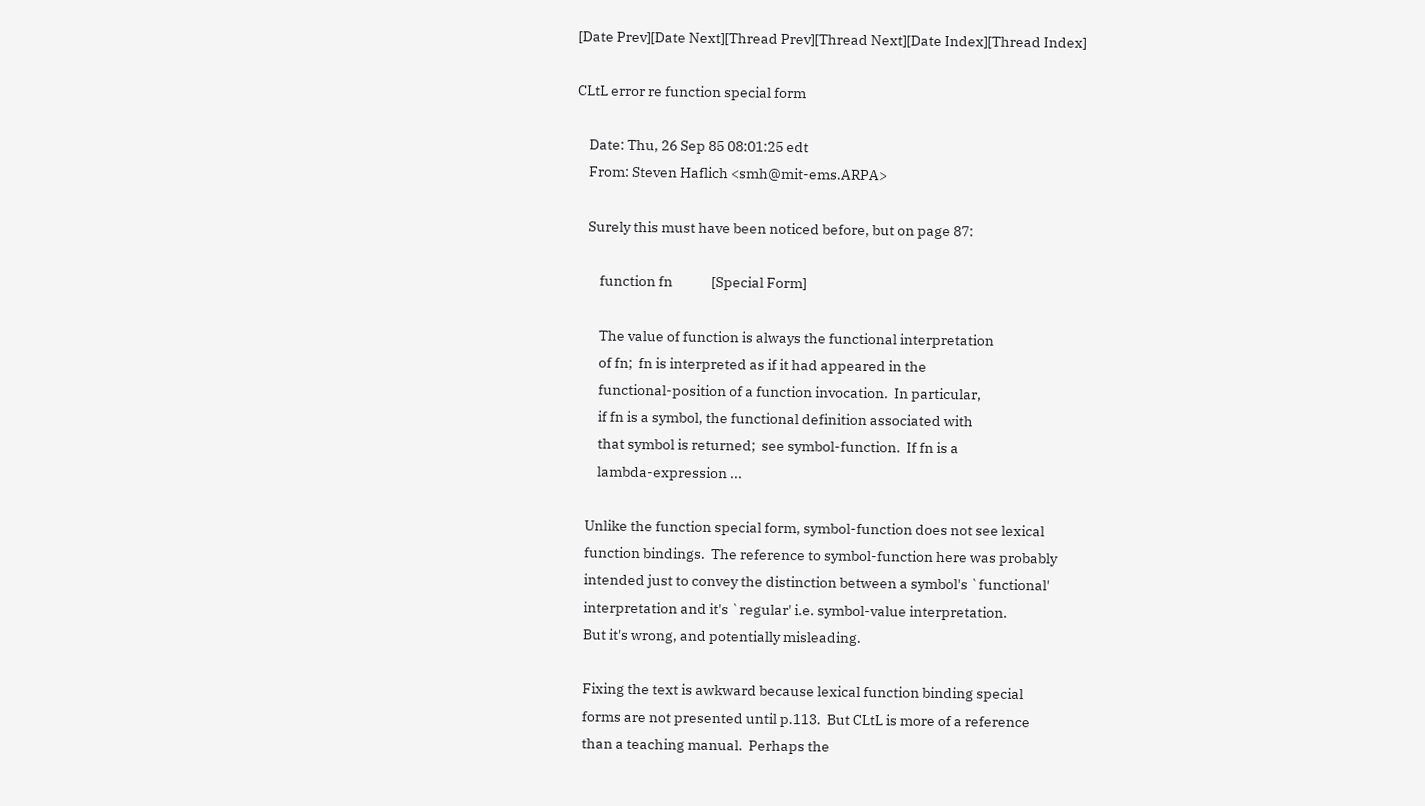[Date Prev][Date Next][Thread Prev][Thread Next][Date Index][Thread Index]

CLtL error re function special form

    Date: Thu, 26 Sep 85 08:01:25 edt
    From: Steven Haflich <smh@mit-ems.ARPA>

    Surely this must have been noticed before, but on page 87:

        function fn             [Special Form]

        The value of function is always the functional interpretation
        of fn;  fn is interpreted as if it had appeared in the
        functional-position of a function invocation.  In particular,
        if fn is a symbol, the functional definition associated with
        that symbol is returned;  see symbol-function.  If fn is a
        lambda-expression ...

    Unlike the function special form, symbol-function does not see lexical
    function bindings.  The reference to symbol-function here was probably
    intended just to convey the distinction between a symbol's `functional'
    interpretation and it's `regular' i.e. symbol-value interpretation.
    But it's wrong, and potentially misleading.

    Fixing the text is awkward because lexical function binding special
    forms are not presented until p.113.  But CLtL is more of a reference
    than a teaching manual.  Perhaps the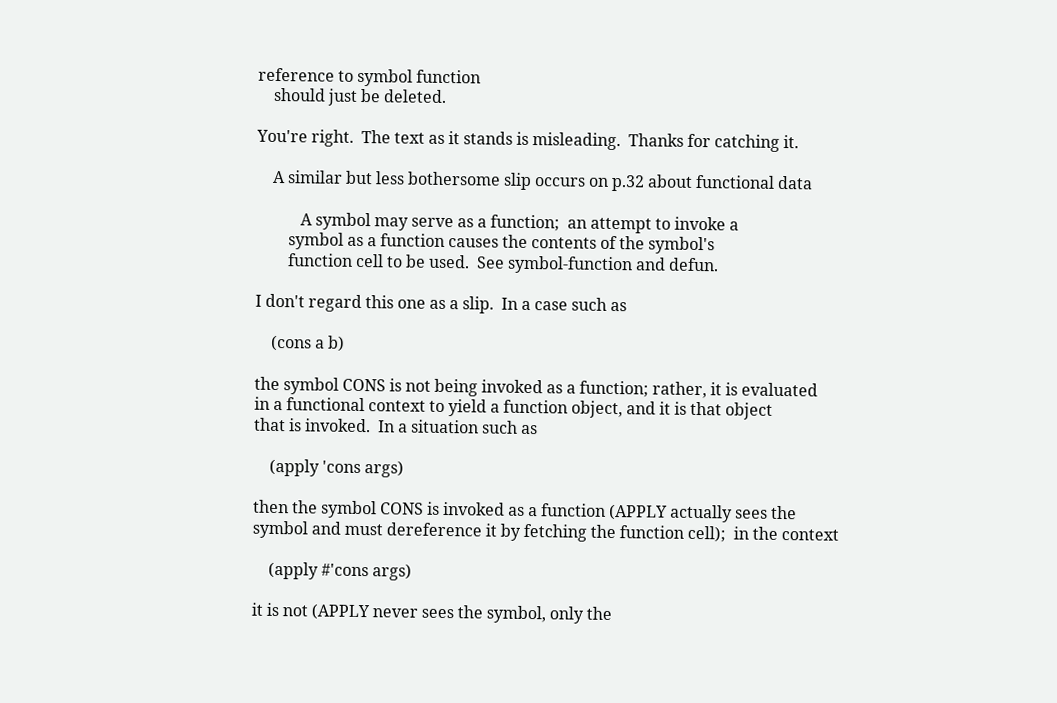reference to symbol function
    should just be deleted.

You're right.  The text as it stands is misleading.  Thanks for catching it.

    A similar but less bothersome slip occurs on p.32 about functional data

           A symbol may serve as a function;  an attempt to invoke a
        symbol as a function causes the contents of the symbol's
        function cell to be used.  See symbol-function and defun.

I don't regard this one as a slip.  In a case such as

    (cons a b)

the symbol CONS is not being invoked as a function; rather, it is evaluated
in a functional context to yield a function object, and it is that object
that is invoked.  In a situation such as

    (apply 'cons args)

then the symbol CONS is invoked as a function (APPLY actually sees the
symbol and must dereference it by fetching the function cell);  in the context

    (apply #'cons args)

it is not (APPLY never sees the symbol, only the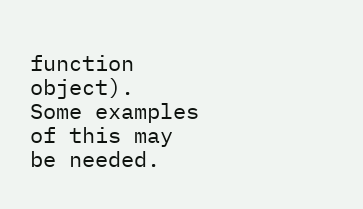function object).
Some examples of this may be needed.